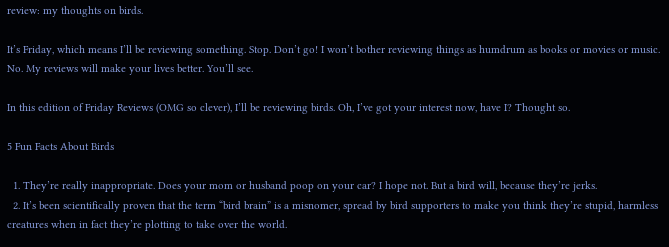review: my thoughts on birds.

It’s Friday, which means I’ll be reviewing something. Stop. Don’t go! I won’t bother reviewing things as humdrum as books or movies or music. No. My reviews will make your lives better. You’ll see.

In this edition of Friday Reviews (OMG so clever), I’ll be reviewing birds. Oh, I’ve got your interest now, have I? Thought so.

5 Fun Facts About Birds

  1. They’re really inappropriate. Does your mom or husband poop on your car? I hope not. But a bird will, because they’re jerks.
  2. It’s been scientifically proven that the term “bird brain” is a misnomer, spread by bird supporters to make you think they’re stupid, harmless creatures when in fact they’re plotting to take over the world.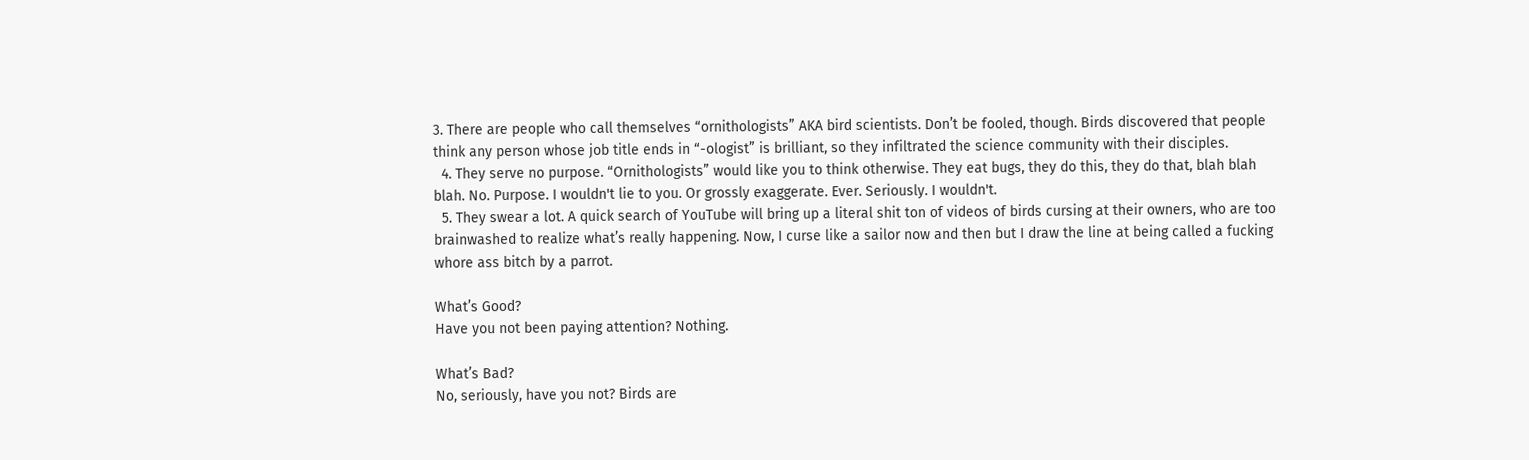3. There are people who call themselves “ornithologists” AKA bird scientists. Don’t be fooled, though. Birds discovered that people think any person whose job title ends in “-ologist” is brilliant, so they infiltrated the science community with their disciples.
  4. They serve no purpose. “Ornithologists” would like you to think otherwise. They eat bugs, they do this, they do that, blah blah blah. No. Purpose. I wouldn't lie to you. Or grossly exaggerate. Ever. Seriously. I wouldn't.
  5. They swear a lot. A quick search of YouTube will bring up a literal shit ton of videos of birds cursing at their owners, who are too brainwashed to realize what’s really happening. Now, I curse like a sailor now and then but I draw the line at being called a fucking whore ass bitch by a parrot.

What’s Good?
Have you not been paying attention? Nothing.

What’s Bad?
No, seriously, have you not? Birds are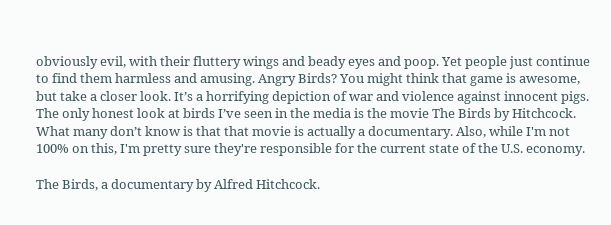obviously evil, with their fluttery wings and beady eyes and poop. Yet people just continue to find them harmless and amusing. Angry Birds? You might think that game is awesome, but take a closer look. It’s a horrifying depiction of war and violence against innocent pigs. The only honest look at birds I’ve seen in the media is the movie The Birds by Hitchcock. What many don’t know is that that movie is actually a documentary. Also, while I'm not 100% on this, I'm pretty sure they're responsible for the current state of the U.S. economy.

The Birds, a documentary by Alfred Hitchcock.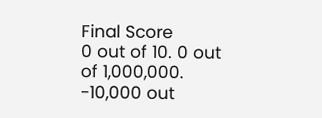Final Score
0 out of 10. 0 out of 1,000,000. -10,000 out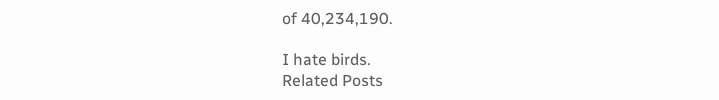of 40,234,190.

I hate birds.
Related Posts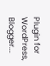Plugin for WordPress, Blogger...